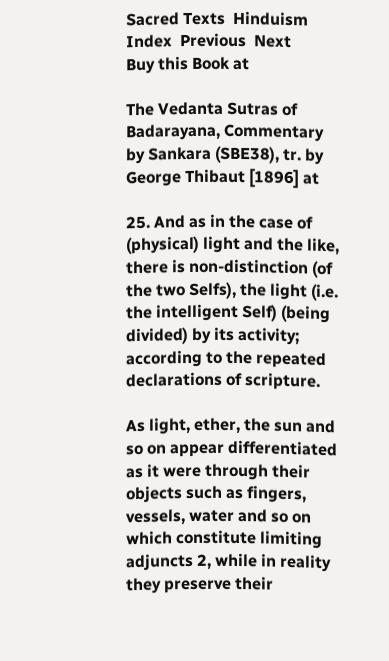Sacred Texts  Hinduism  Index  Previous  Next
Buy this Book at

The Vedanta Sutras of Badarayana, Commentary by Sankara (SBE38), tr. by George Thibaut [1896] at

25. And as in the case of (physical) light and the like, there is non-distinction (of the two Selfs), the light (i.e. the intelligent Self) (being divided) by its activity; according to the repeated declarations of scripture.

As light, ether, the sun and so on appear differentiated as it were through their objects such as fingers, vessels, water and so on which constitute limiting adjuncts 2, while in reality they preserve their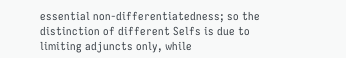essential non-differentiatedness; so the distinction of different Selfs is due to limiting adjuncts only, while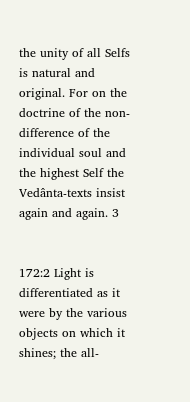the unity of all Selfs is natural and original. For on the doctrine of the non-difference of the individual soul and the highest Self the Vedânta-texts insist again and again. 3


172:2 Light is differentiated as it were by the various objects on which it shines; the all-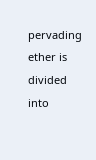pervading ether is divided into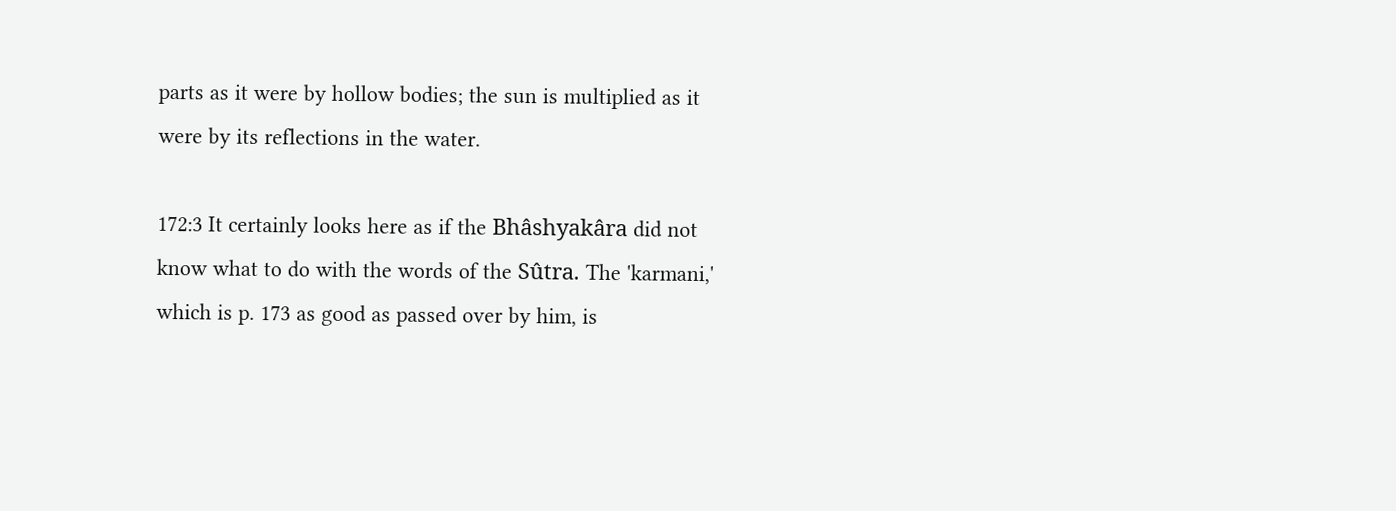parts as it were by hollow bodies; the sun is multiplied as it were by its reflections in the water.

172:3 It certainly looks here as if the Bhâshyakâra did not know what to do with the words of the Sûtra. The 'karmani,' which is p. 173 as good as passed over by him, is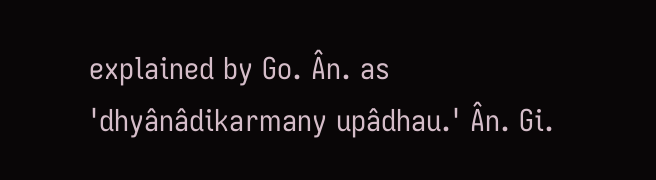explained by Go. Ân. as 'dhyânâdikarmany upâdhau.' Ân. Gi.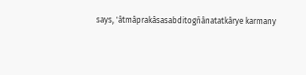says, 'âtmâprakâsasabditogñânatatkârye karmany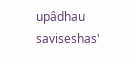upâdhau saviseshas'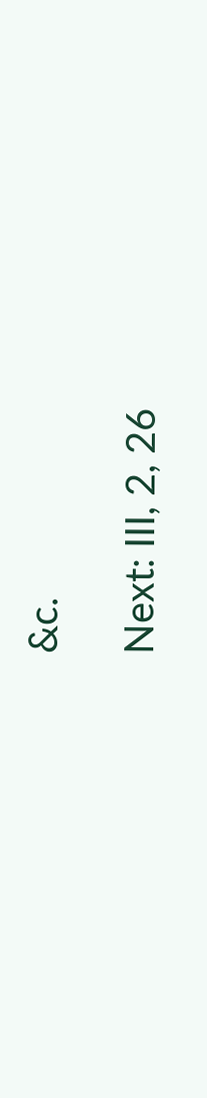&c.

Next: III, 2, 26